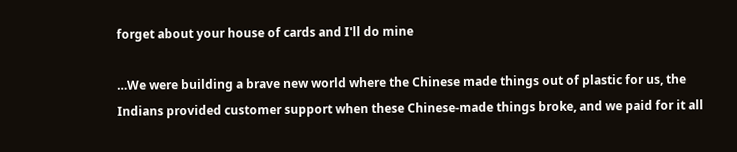forget about your house of cards and I'll do mine

…We were building a brave new world where the Chinese made things out of plastic for us, the Indians provided customer support when these Chinese-made things broke, and we paid for it all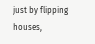just by flipping houses,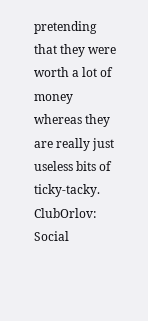pretending that they were worth a lot of money whereas they are really just useless bits of ticky-tacky. ClubOrlov: Social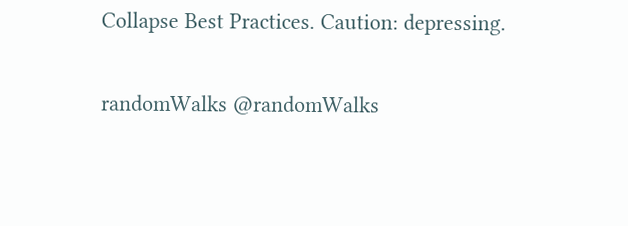Collapse Best Practices. Caution: depressing.

randomWalks @randomWalks